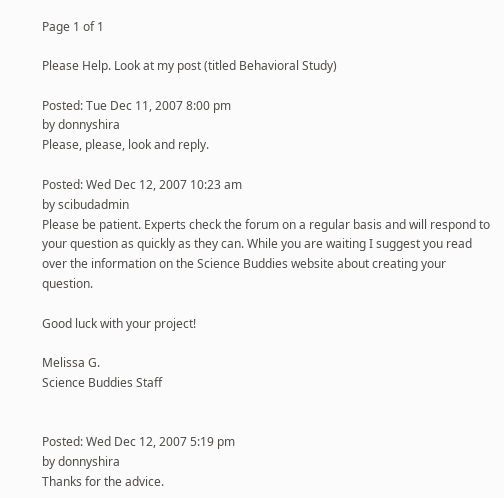Page 1 of 1

Please Help. Look at my post (titled Behavioral Study)

Posted: Tue Dec 11, 2007 8:00 pm
by donnyshira
Please, please, look and reply.

Posted: Wed Dec 12, 2007 10:23 am
by scibudadmin
Please be patient. Experts check the forum on a regular basis and will respond to your question as quickly as they can. While you are waiting I suggest you read over the information on the Science Buddies website about creating your question.

Good luck with your project!

Melissa G.
Science Buddies Staff


Posted: Wed Dec 12, 2007 5:19 pm
by donnyshira
Thanks for the advice.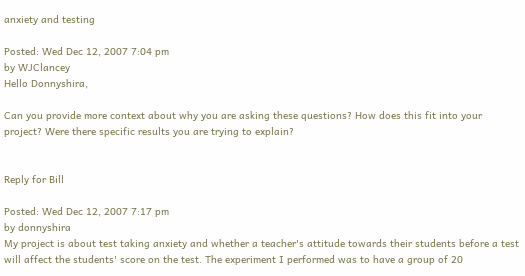anxiety and testing

Posted: Wed Dec 12, 2007 7:04 pm
by WJClancey
Hello Donnyshira,

Can you provide more context about why you are asking these questions? How does this fit into your project? Were there specific results you are trying to explain?


Reply for Bill

Posted: Wed Dec 12, 2007 7:17 pm
by donnyshira
My project is about test taking anxiety and whether a teacher's attitude towards their students before a test will affect the students' score on the test. The experiment I performed was to have a group of 20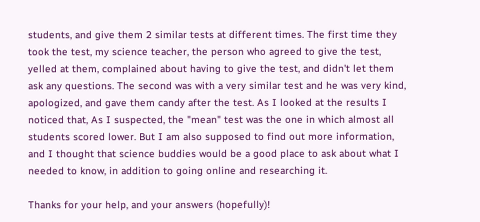students, and give them 2 similar tests at different times. The first time they took the test, my science teacher, the person who agreed to give the test, yelled at them, complained about having to give the test, and didn't let them ask any questions. The second was with a very similar test and he was very kind, apologized, and gave them candy after the test. As I looked at the results I noticed that, As I suspected, the "mean" test was the one in which almost all students scored lower. But I am also supposed to find out more information, and I thought that science buddies would be a good place to ask about what I needed to know, in addition to going online and researching it.

Thanks for your help, and your answers (hopefully)!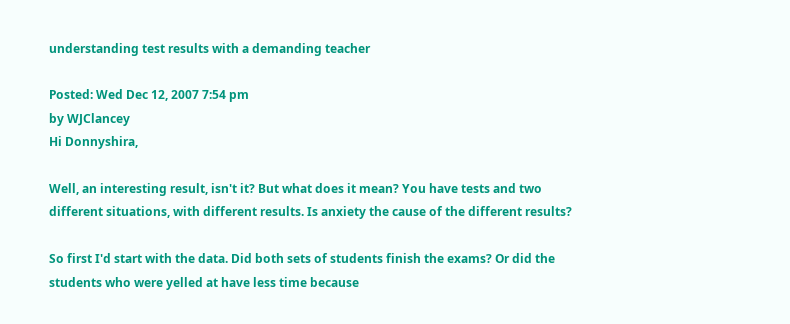understanding test results with a demanding teacher

Posted: Wed Dec 12, 2007 7:54 pm
by WJClancey
Hi Donnyshira,

Well, an interesting result, isn't it? But what does it mean? You have tests and two different situations, with different results. Is anxiety the cause of the different results?

So first I'd start with the data. Did both sets of students finish the exams? Or did the students who were yelled at have less time because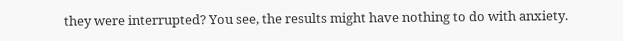they were interrupted? You see, the results might have nothing to do with anxiety.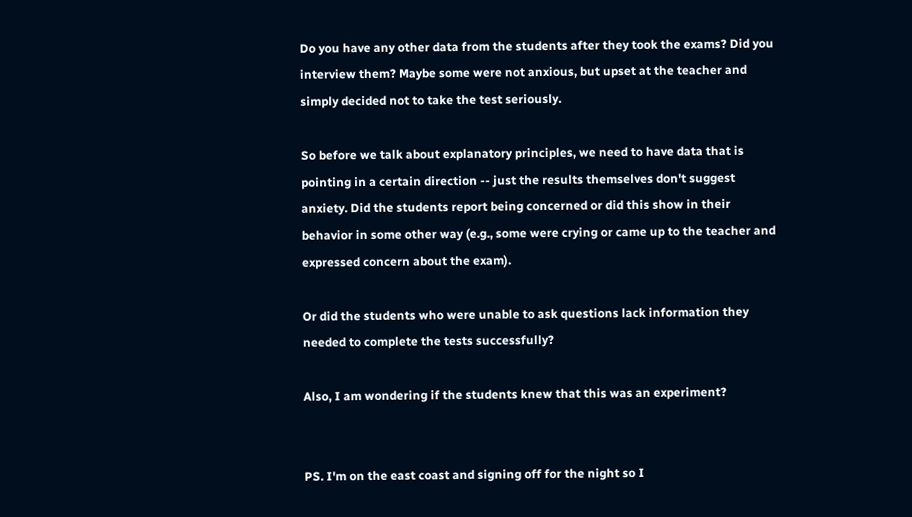Do you have any other data from the students after they took the exams? Did you interview them? Maybe some were not anxious, but upset at the teacher and simply decided not to take the test seriously.

So before we talk about explanatory principles, we need to have data that is pointing in a certain direction -- just the results themselves don't suggest anxiety. Did the students report being concerned or did this show in their behavior in some other way (e.g., some were crying or came up to the teacher and expressed concern about the exam).

Or did the students who were unable to ask questions lack information they needed to complete the tests successfully?

Also, I am wondering if the students knew that this was an experiment?


PS. I'm on the east coast and signing off for the night so I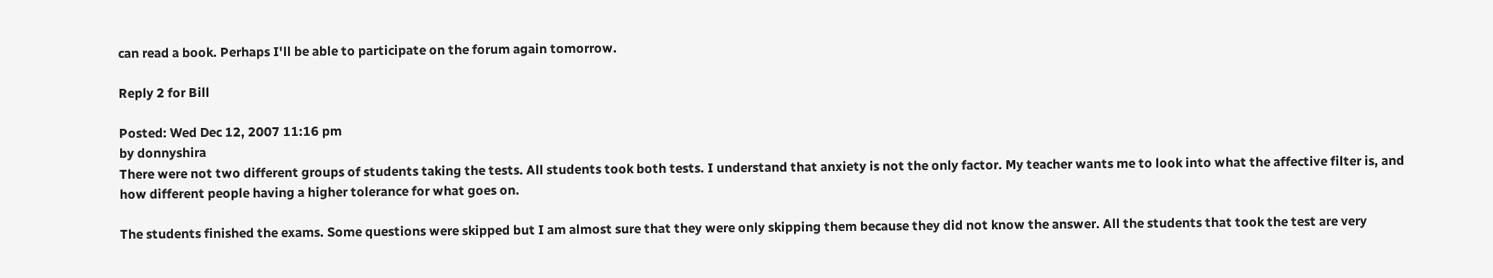can read a book. Perhaps I'll be able to participate on the forum again tomorrow.

Reply 2 for Bill

Posted: Wed Dec 12, 2007 11:16 pm
by donnyshira
There were not two different groups of students taking the tests. All students took both tests. I understand that anxiety is not the only factor. My teacher wants me to look into what the affective filter is, and how different people having a higher tolerance for what goes on.

The students finished the exams. Some questions were skipped but I am almost sure that they were only skipping them because they did not know the answer. All the students that took the test are very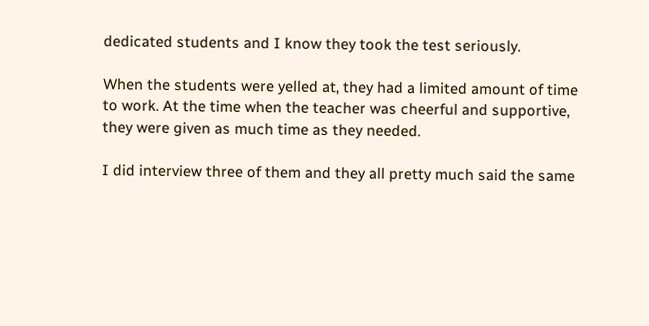dedicated students and I know they took the test seriously.

When the students were yelled at, they had a limited amount of time to work. At the time when the teacher was cheerful and supportive, they were given as much time as they needed.

I did interview three of them and they all pretty much said the same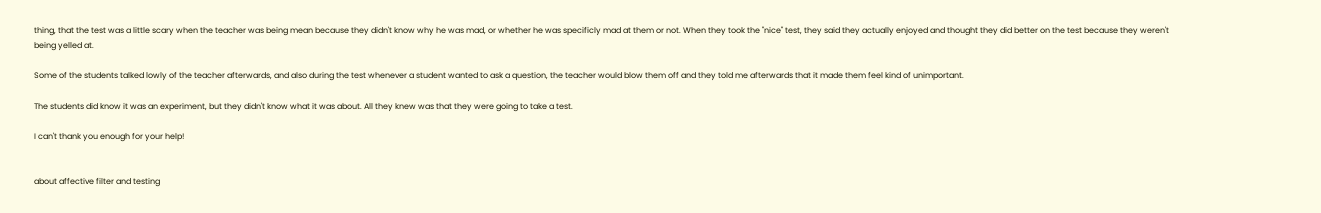thing, that the test was a little scary when the teacher was being mean because they didn't know why he was mad, or whether he was specificly mad at them or not. When they took the "nice" test, they said they actually enjoyed and thought they did better on the test because they weren't being yelled at.

Some of the students talked lowly of the teacher afterwards, and also during the test whenever a student wanted to ask a question, the teacher would blow them off and they told me afterwards that it made them feel kind of unimportant.

The students did know it was an experiment, but they didn't know what it was about. All they knew was that they were going to take a test.

I can't thank you enough for your help!


about affective filter and testing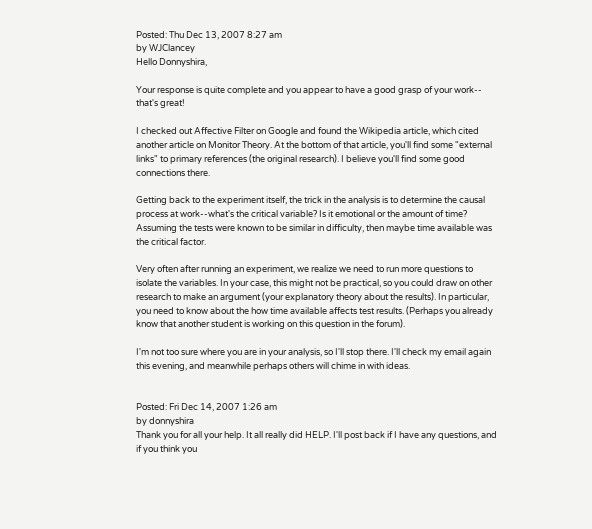Posted: Thu Dec 13, 2007 8:27 am
by WJClancey
Hello Donnyshira,

Your response is quite complete and you appear to have a good grasp of your work-- that's great!

I checked out Affective Filter on Google and found the Wikipedia article, which cited another article on Monitor Theory. At the bottom of that article, you'll find some "external links" to primary references (the original research). I believe you'll find some good connections there.

Getting back to the experiment itself, the trick in the analysis is to determine the causal process at work--what's the critical variable? Is it emotional or the amount of time? Assuming the tests were known to be similar in difficulty, then maybe time available was the critical factor.

Very often after running an experiment, we realize we need to run more questions to isolate the variables. In your case, this might not be practical, so you could draw on other research to make an argument (your explanatory theory about the results). In particular, you need to know about the how time available affects test results. (Perhaps you already know that another student is working on this question in the forum).

I'm not too sure where you are in your analysis, so I'll stop there. I'll check my email again this evening, and meanwhile perhaps others will chime in with ideas.


Posted: Fri Dec 14, 2007 1:26 am
by donnyshira
Thank you for all your help. It all really did HELP. I'll post back if I have any questions, and if you think you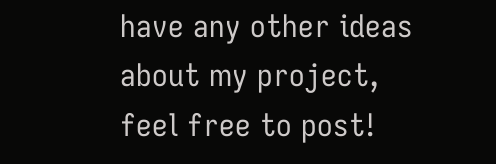have any other ideas about my project, feel free to post!